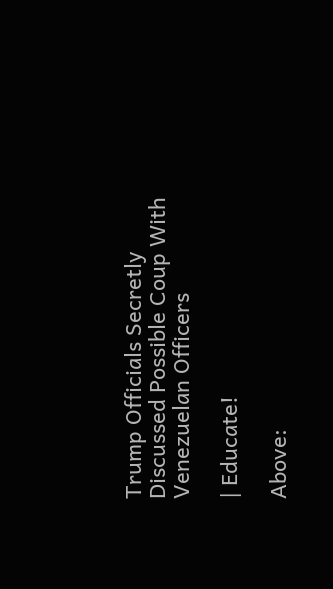Trump Officials Secretly Discussed Possible Coup With Venezuelan Officers

| Educate!

Above: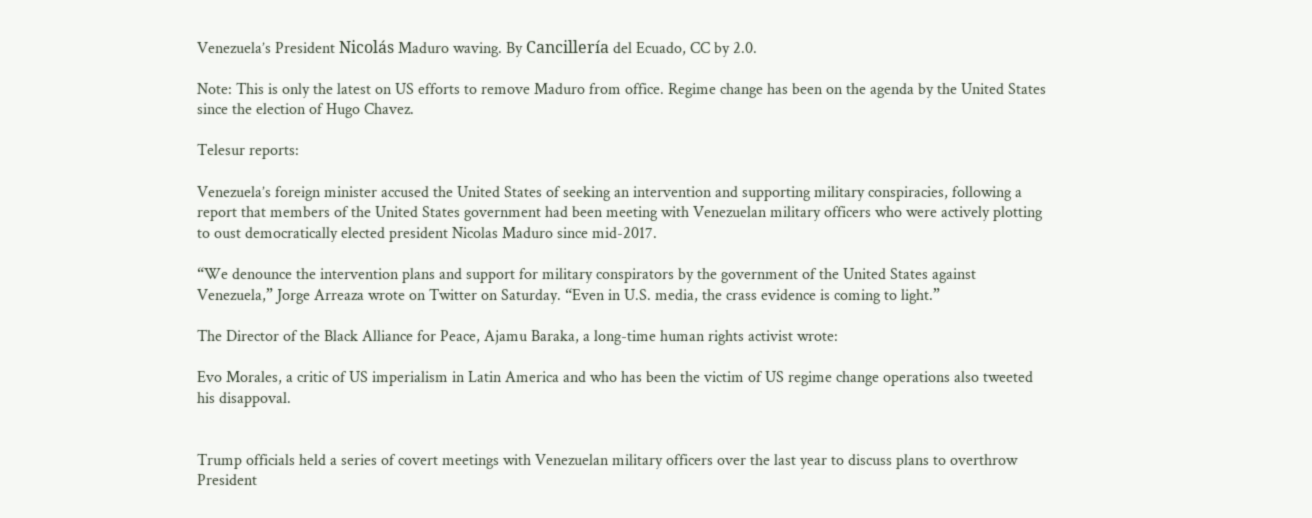Venezuela’s President Nicolás Maduro waving. By Cancillería del Ecuado, CC by 2.0.

Note: This is only the latest on US efforts to remove Maduro from office. Regime change has been on the agenda by the United States since the election of Hugo Chavez.

Telesur reports:

Venezuela’s foreign minister accused the United States of seeking an intervention and supporting military conspiracies, following a report that members of the United States government had been meeting with Venezuelan military officers who were actively plotting to oust democratically elected president Nicolas Maduro since mid-2017.

“We denounce the intervention plans and support for military conspirators by the government of the United States against Venezuela,” Jorge Arreaza wrote on Twitter on Saturday. “Even in U.S. media, the crass evidence is coming to light.”

The Director of the Black Alliance for Peace, Ajamu Baraka, a long-time human rights activist wrote:

Evo Morales, a critic of US imperialism in Latin America and who has been the victim of US regime change operations also tweeted his disappoval.


Trump officials held a series of covert meetings with Venezuelan military officers over the last year to discuss plans to overthrow President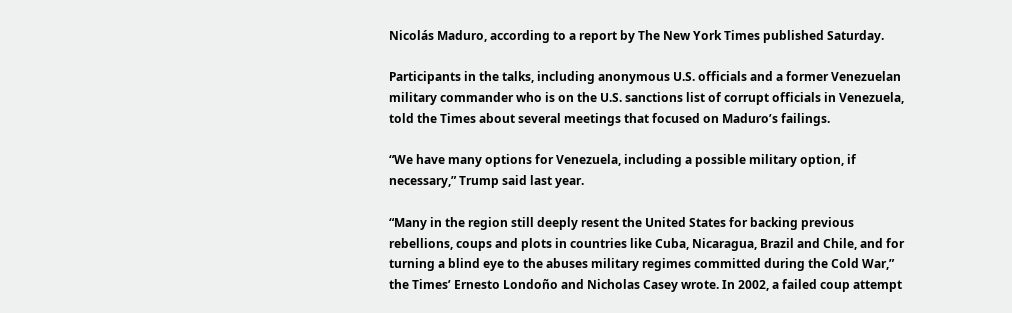Nicolás Maduro, according to a report by The New York Times published Saturday.

Participants in the talks, including anonymous U.S. officials and a former Venezuelan military commander who is on the U.S. sanctions list of corrupt officials in Venezuela, told the Times about several meetings that focused on Maduro’s failings.

“We have many options for Venezuela, including a possible military option, if necessary,” Trump said last year.

“Many in the region still deeply resent the United States for backing previous rebellions, coups and plots in countries like Cuba, Nicaragua, Brazil and Chile, and for turning a blind eye to the abuses military regimes committed during the Cold War,” the Times’ Ernesto Londoño and Nicholas Casey wrote. In 2002, a failed coup attempt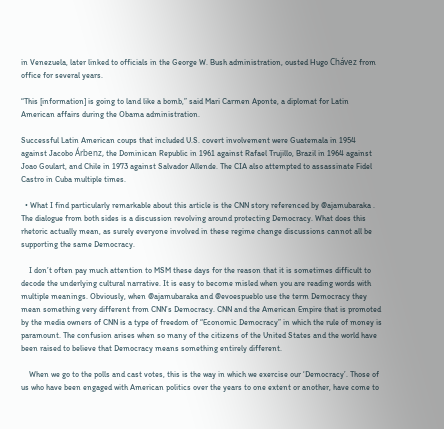in Venezuela, later linked to officials in the George W. Bush administration, ousted Hugo Chávez from office for several years.

“This [information] is going to land like a bomb,” said Mari Carmen Aponte, a diplomat for Latin American affairs during the Obama administration.

Successful Latin American coups that included U.S. covert involvement were Guatemala in 1954 against Jacobo Árbenz, the Dominican Republic in 1961 against Rafael Trujillo, Brazil in 1964 against Joao Goulart, and Chile in 1973 against Salvador Allende. The CIA also attempted to assassinate Fidel Castro in Cuba multiple times.

  • What I find particularly remarkable about this article is the CNN story referenced by @ajamubaraka . The dialogue from both sides is a discussion revolving around protecting Democracy. What does this rhetoric actually mean, as surely everyone involved in these regime change discussions cannot all be supporting the same Democracy.

    I don’t often pay much attention to MSM these days for the reason that it is sometimes difficult to decode the underlying cultural narrative. It is easy to become misled when you are reading words with multiple meanings. Obviously, when @ajamubaraka and @evoespueblo use the term Democracy they mean something very different from CNN’s Democracy. CNN and the American Empire that is promoted by the media owners of CNN is a type of freedom of “Economic Democracy” in which the rule of money is paramount. The confusion arises when so many of the citizens of the United States and the world have been raised to believe that Democracy means something entirely different.

    When we go to the polls and cast votes, this is the way in which we exercise our ‘Democracy’. Those of us who have been engaged with American politics over the years to one extent or another, have come to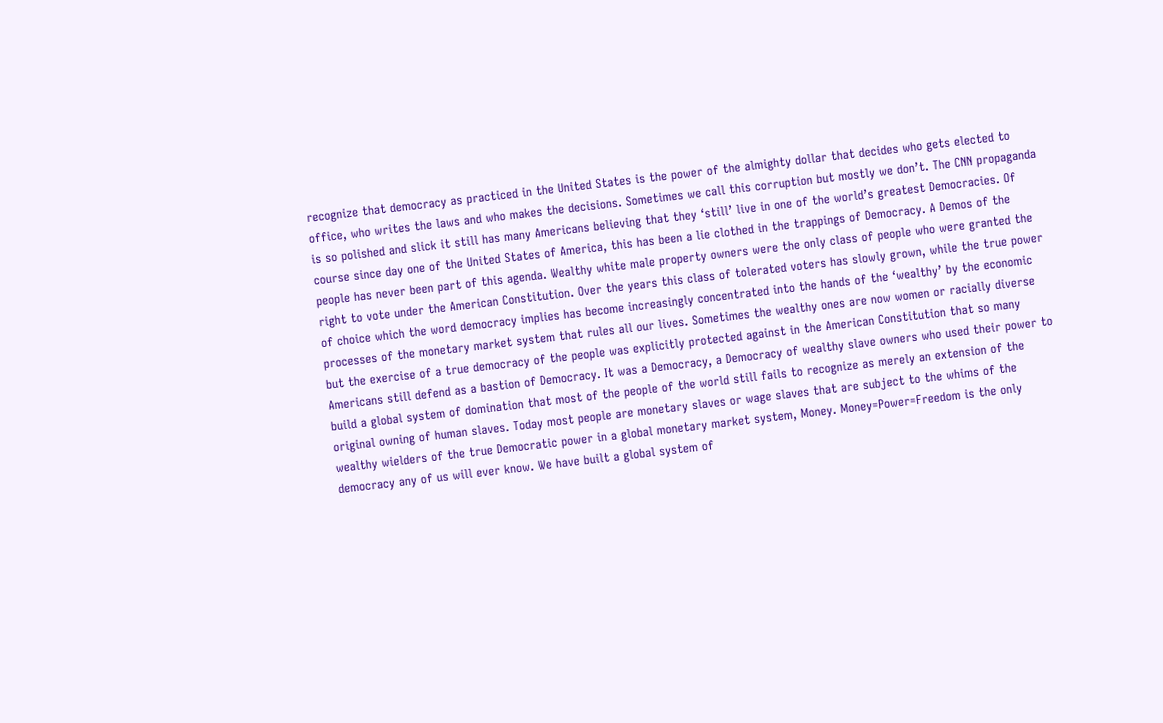recognize that democracy as practiced in the United States is the power of the almighty dollar that decides who gets elected to office, who writes the laws and who makes the decisions. Sometimes we call this corruption but mostly we don’t. The CNN propaganda is so polished and slick it still has many Americans believing that they ‘still’ live in one of the world’s greatest Democracies. Of course since day one of the United States of America, this has been a lie clothed in the trappings of Democracy. A Demos of the people has never been part of this agenda. Wealthy white male property owners were the only class of people who were granted the right to vote under the American Constitution. Over the years this class of tolerated voters has slowly grown, while the true power of choice which the word democracy implies has become increasingly concentrated into the hands of the ‘wealthy’ by the economic processes of the monetary market system that rules all our lives. Sometimes the wealthy ones are now women or racially diverse but the exercise of a true democracy of the people was explicitly protected against in the American Constitution that so many Americans still defend as a bastion of Democracy. It was a Democracy, a Democracy of wealthy slave owners who used their power to build a global system of domination that most of the people of the world still fails to recognize as merely an extension of the original owning of human slaves. Today most people are monetary slaves or wage slaves that are subject to the whims of the wealthy wielders of the true Democratic power in a global monetary market system, Money. Money=Power=Freedom is the only democracy any of us will ever know. We have built a global system of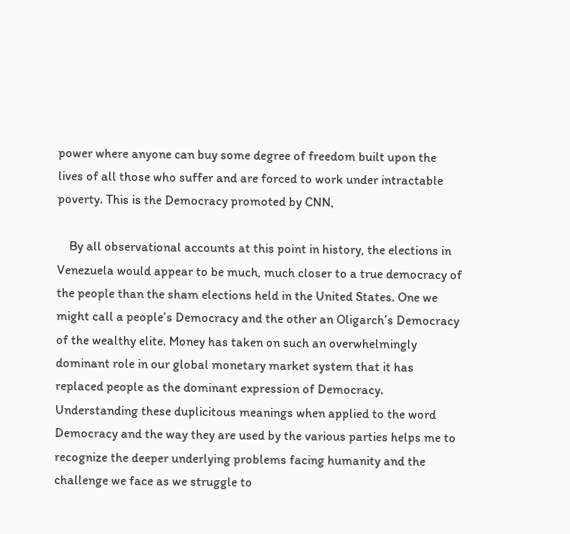power where anyone can buy some degree of freedom built upon the lives of all those who suffer and are forced to work under intractable poverty. This is the Democracy promoted by CNN,

    By all observational accounts at this point in history, the elections in Venezuela would appear to be much, much closer to a true democracy of the people than the sham elections held in the United States. One we might call a people’s Democracy and the other an Oligarch’s Democracy of the wealthy elite. Money has taken on such an overwhelmingly dominant role in our global monetary market system that it has replaced people as the dominant expression of Democracy. Understanding these duplicitous meanings when applied to the word Democracy and the way they are used by the various parties helps me to recognize the deeper underlying problems facing humanity and the challenge we face as we struggle to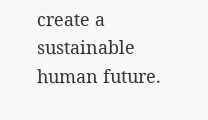create a sustainable human future.